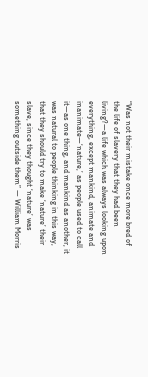“Was not their mistake once more bred of the life of slavery that they had been living?—a life which was always looking upon everything, except mankind, animate and inanimate—‘nature,’ as people used to call it—as one thing, and mankind as another, it was natural to people thinking in this way, that they should try to make ‘nature’ their slave, since they thought ‘nature’ was something outside them” — William Morris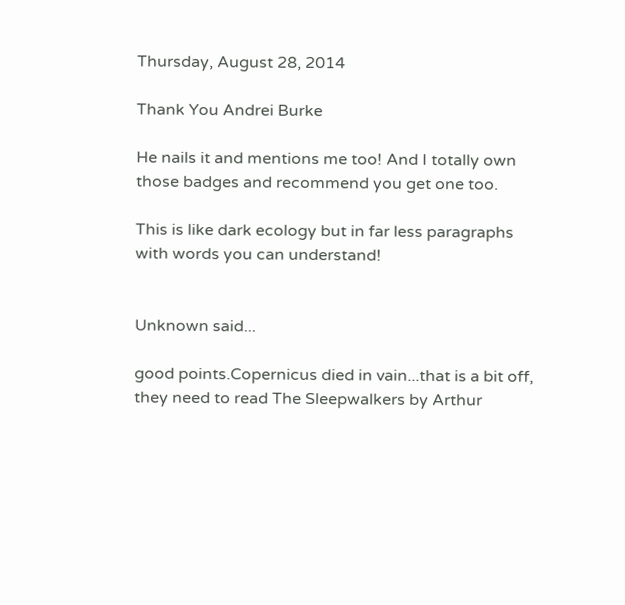Thursday, August 28, 2014

Thank You Andrei Burke

He nails it and mentions me too! And I totally own those badges and recommend you get one too.

This is like dark ecology but in far less paragraphs with words you can understand!


Unknown said...

good points.Copernicus died in vain...that is a bit off, they need to read The Sleepwalkers by Arthur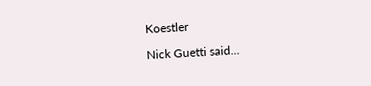Koestler

Nick Guetti said...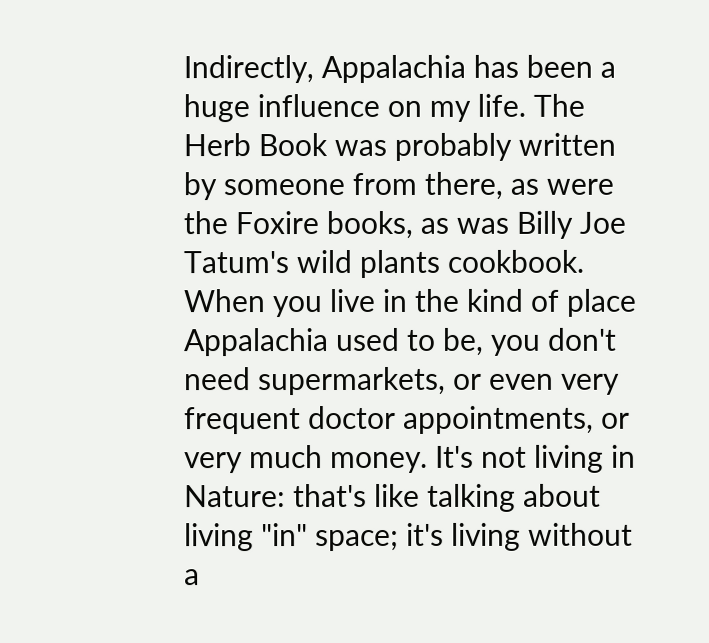Indirectly, Appalachia has been a huge influence on my life. The Herb Book was probably written by someone from there, as were the Foxire books, as was Billy Joe Tatum's wild plants cookbook. When you live in the kind of place Appalachia used to be, you don't need supermarkets, or even very frequent doctor appointments, or very much money. It's not living in Nature: that's like talking about living "in" space; it's living without a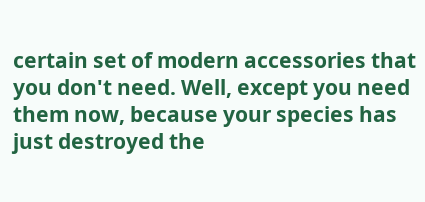certain set of modern accessories that you don't need. Well, except you need them now, because your species has just destroyed the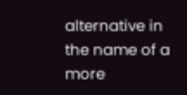alternative in the name of a more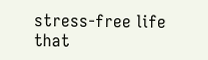stress-free life that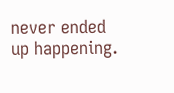never ended up happening.